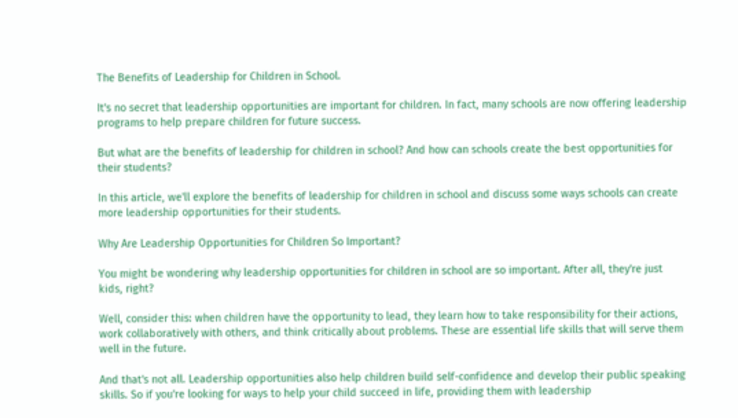The Benefits of Leadership for Children in School.

It's no secret that leadership opportunities are important for children. In fact, many schools are now offering leadership programs to help prepare children for future success.

But what are the benefits of leadership for children in school? And how can schools create the best opportunities for their students?

In this article, we'll explore the benefits of leadership for children in school and discuss some ways schools can create more leadership opportunities for their students.

Why Are Leadership Opportunities for Children So Important?

You might be wondering why leadership opportunities for children in school are so important. After all, they're just kids, right?

Well, consider this: when children have the opportunity to lead, they learn how to take responsibility for their actions, work collaboratively with others, and think critically about problems. These are essential life skills that will serve them well in the future.

And that's not all. Leadership opportunities also help children build self-confidence and develop their public speaking skills. So if you're looking for ways to help your child succeed in life, providing them with leadership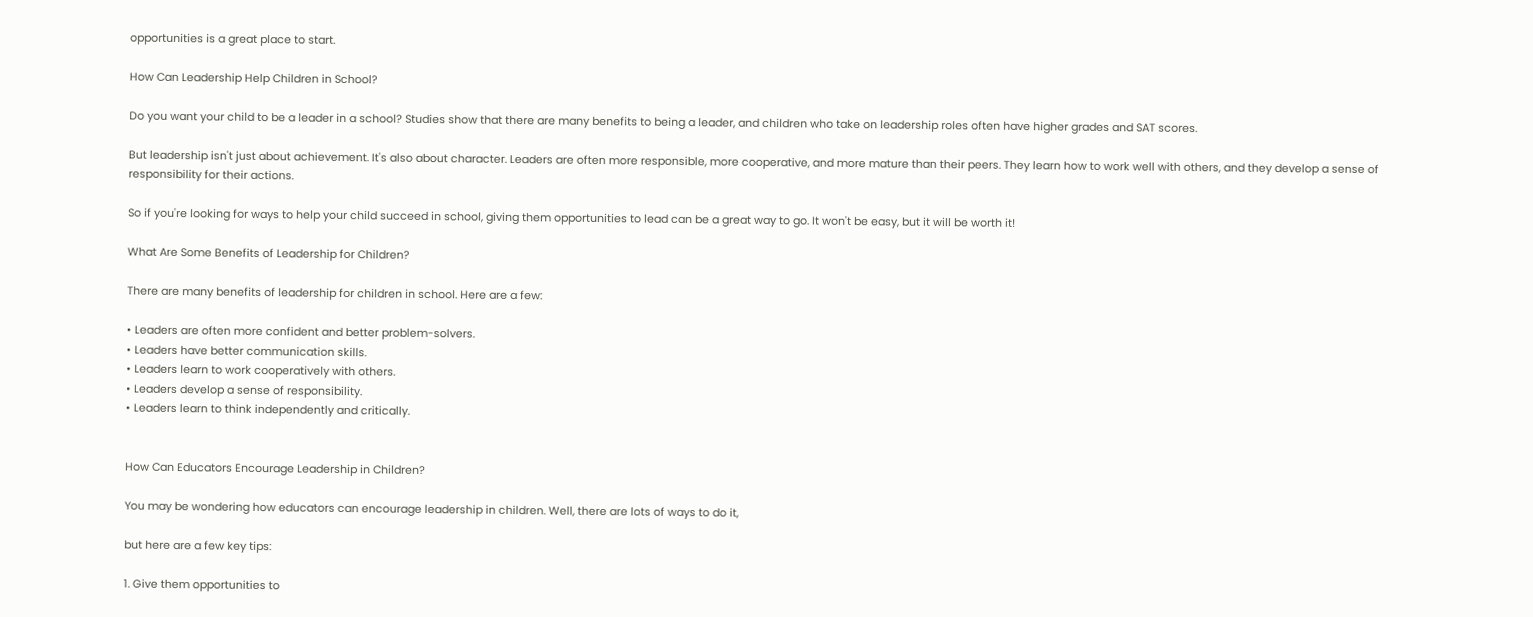opportunities is a great place to start.

How Can Leadership Help Children in School?

Do you want your child to be a leader in a school? Studies show that there are many benefits to being a leader, and children who take on leadership roles often have higher grades and SAT scores.

But leadership isn't just about achievement. It's also about character. Leaders are often more responsible, more cooperative, and more mature than their peers. They learn how to work well with others, and they develop a sense of responsibility for their actions.

So if you're looking for ways to help your child succeed in school, giving them opportunities to lead can be a great way to go. It won't be easy, but it will be worth it!

What Are Some Benefits of Leadership for Children?

There are many benefits of leadership for children in school. Here are a few:

• Leaders are often more confident and better problem-solvers.
• Leaders have better communication skills.
• Leaders learn to work cooperatively with others.
• Leaders develop a sense of responsibility.
• Leaders learn to think independently and critically.


How Can Educators Encourage Leadership in Children?

You may be wondering how educators can encourage leadership in children. Well, there are lots of ways to do it,

but here are a few key tips:

1. Give them opportunities to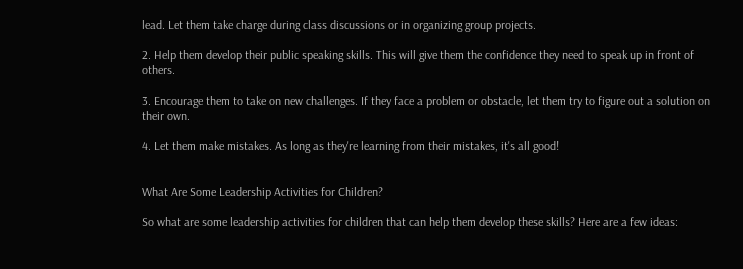lead. Let them take charge during class discussions or in organizing group projects.

2. Help them develop their public speaking skills. This will give them the confidence they need to speak up in front of others.

3. Encourage them to take on new challenges. If they face a problem or obstacle, let them try to figure out a solution on their own.

4. Let them make mistakes. As long as they're learning from their mistakes, it's all good!


What Are Some Leadership Activities for Children?

So what are some leadership activities for children that can help them develop these skills? Here are a few ideas: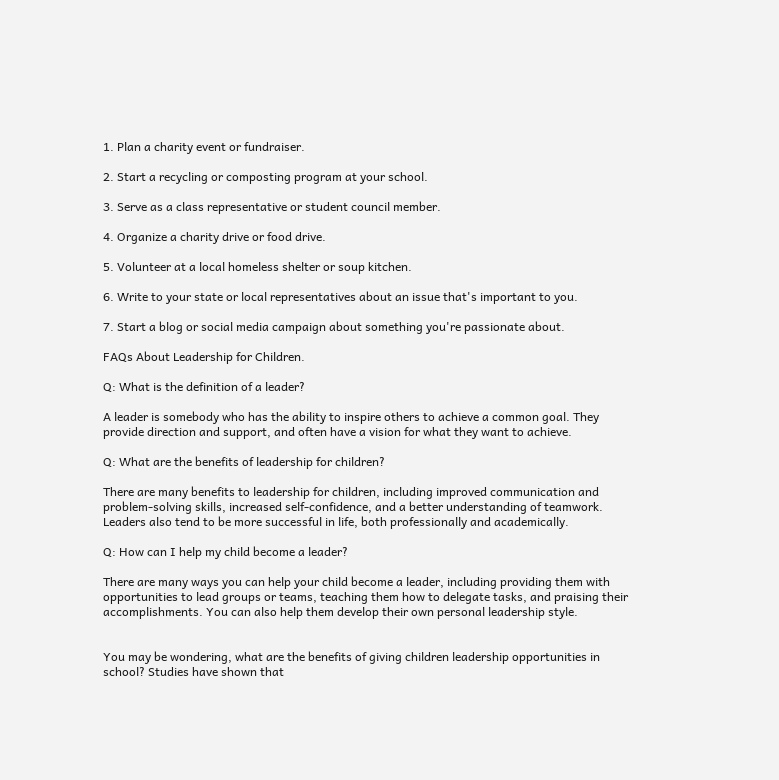1. Plan a charity event or fundraiser.

2. Start a recycling or composting program at your school.

3. Serve as a class representative or student council member.

4. Organize a charity drive or food drive.

5. Volunteer at a local homeless shelter or soup kitchen.

6. Write to your state or local representatives about an issue that's important to you.

7. Start a blog or social media campaign about something you're passionate about.

FAQs About Leadership for Children.

Q: What is the definition of a leader?

A leader is somebody who has the ability to inspire others to achieve a common goal. They provide direction and support, and often have a vision for what they want to achieve.

Q: What are the benefits of leadership for children?

There are many benefits to leadership for children, including improved communication and problem-solving skills, increased self-confidence, and a better understanding of teamwork. Leaders also tend to be more successful in life, both professionally and academically.

Q: How can I help my child become a leader?

There are many ways you can help your child become a leader, including providing them with opportunities to lead groups or teams, teaching them how to delegate tasks, and praising their accomplishments. You can also help them develop their own personal leadership style.


You may be wondering, what are the benefits of giving children leadership opportunities in school? Studies have shown that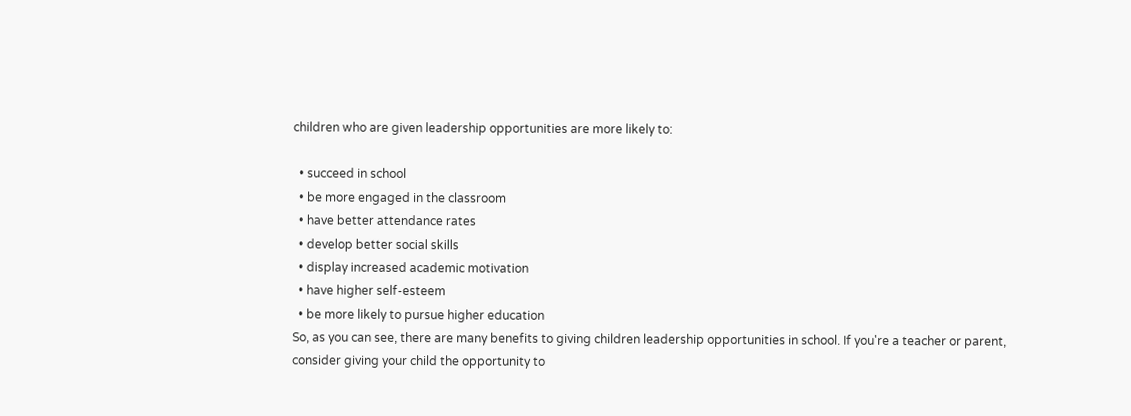children who are given leadership opportunities are more likely to:

  • succeed in school
  • be more engaged in the classroom
  • have better attendance rates
  • develop better social skills
  • display increased academic motivation
  • have higher self-esteem
  • be more likely to pursue higher education
So, as you can see, there are many benefits to giving children leadership opportunities in school. If you're a teacher or parent, consider giving your child the opportunity to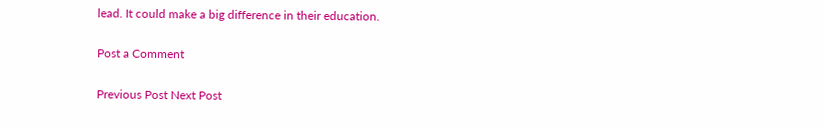lead. It could make a big difference in their education.

Post a Comment

Previous Post Next Post